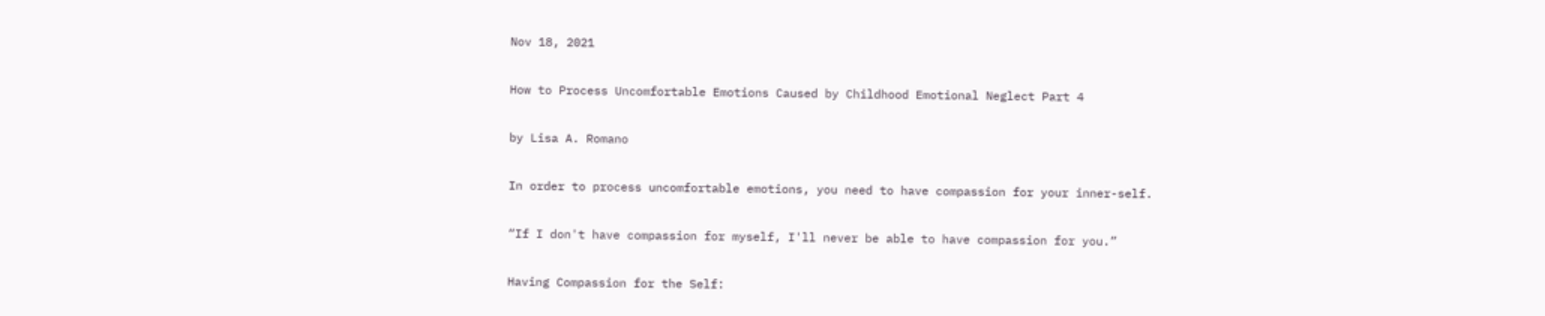Nov 18, 2021

How to Process Uncomfortable Emotions Caused by Childhood Emotional Neglect Part 4

by Lisa A. Romano

In order to process uncomfortable emotions, you need to have compassion for your inner-self.

“If I don't have compassion for myself, I'll never be able to have compassion for you.”

Having Compassion for the Self: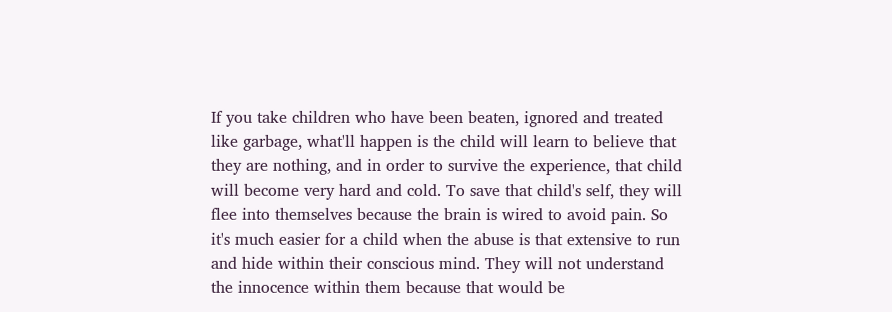If you take children who have been beaten, ignored and treated like garbage, what'll happen is the child will learn to believe that they are nothing, and in order to survive the experience, that child will become very hard and cold. To save that child's self, they will flee into themselves because the brain is wired to avoid pain. So it's much easier for a child when the abuse is that extensive to run and hide within their conscious mind. They will not understand the innocence within them because that would be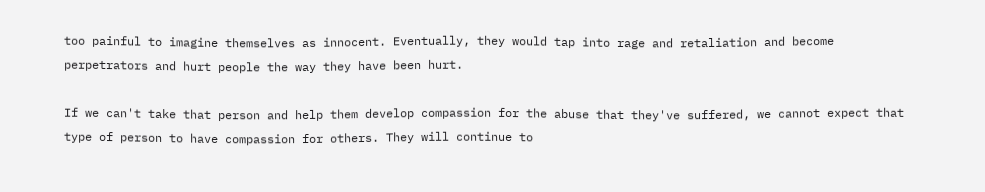too painful to imagine themselves as innocent. Eventually, they would tap into rage and retaliation and become perpetrators and hurt people the way they have been hurt.

If we can't take that person and help them develop compassion for the abuse that they've suffered, we cannot expect that type of person to have compassion for others. They will continue to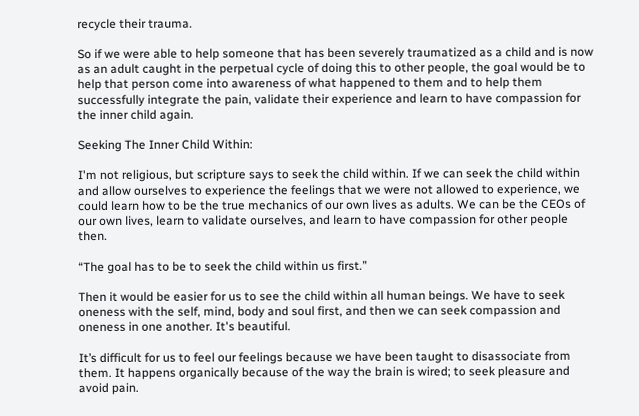recycle their trauma.

So if we were able to help someone that has been severely traumatized as a child and is now as an adult caught in the perpetual cycle of doing this to other people, the goal would be to help that person come into awareness of what happened to them and to help them successfully integrate the pain, validate their experience and learn to have compassion for the inner child again.

Seeking The Inner Child Within:

I'm not religious, but scripture says to seek the child within. If we can seek the child within and allow ourselves to experience the feelings that we were not allowed to experience, we could learn how to be the true mechanics of our own lives as adults. We can be the CEOs of our own lives, learn to validate ourselves, and learn to have compassion for other people then.

“The goal has to be to seek the child within us first.”

Then it would be easier for us to see the child within all human beings. We have to seek oneness with the self, mind, body and soul first, and then we can seek compassion and oneness in one another. It's beautiful.

It’s difficult for us to feel our feelings because we have been taught to disassociate from them. It happens organically because of the way the brain is wired; to seek pleasure and avoid pain.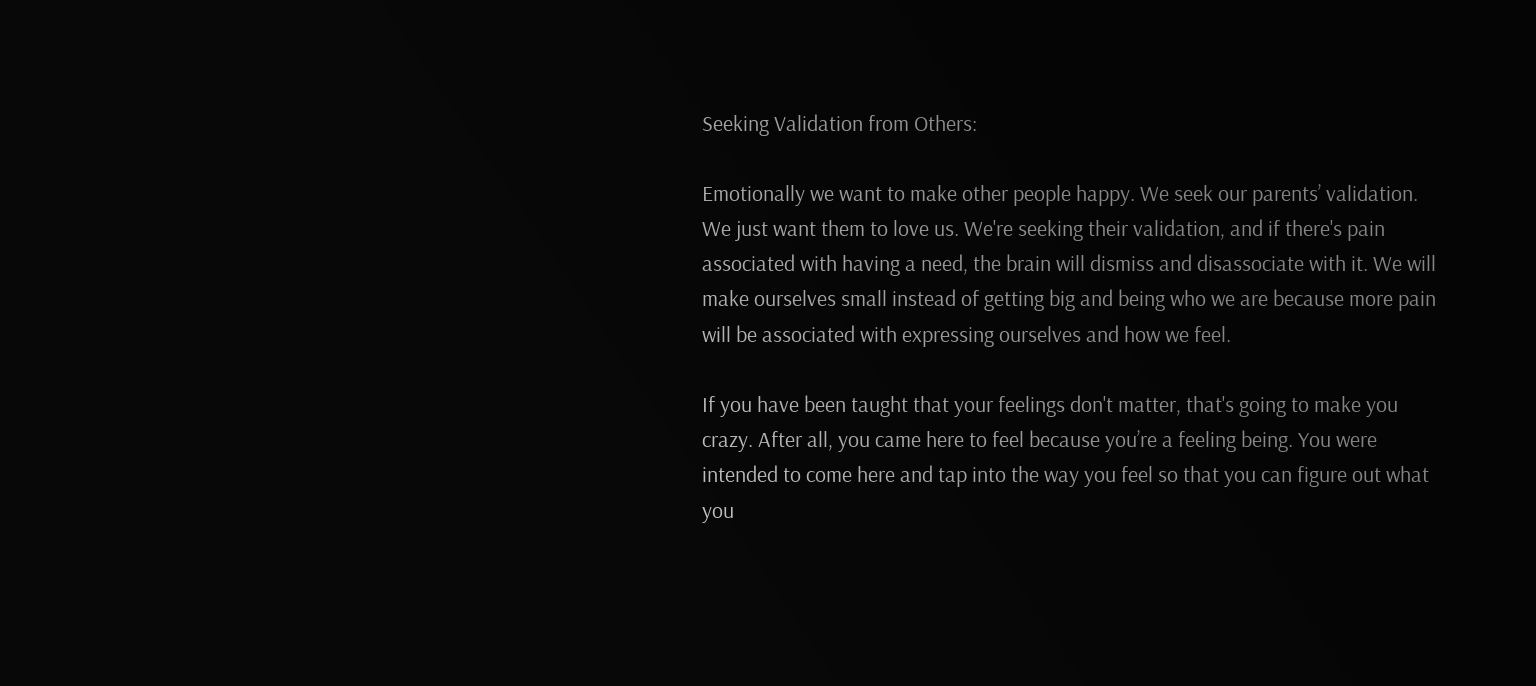Seeking Validation from Others:

Emotionally we want to make other people happy. We seek our parents’ validation. We just want them to love us. We're seeking their validation, and if there's pain associated with having a need, the brain will dismiss and disassociate with it. We will make ourselves small instead of getting big and being who we are because more pain will be associated with expressing ourselves and how we feel.

If you have been taught that your feelings don't matter, that's going to make you crazy. After all, you came here to feel because you’re a feeling being. You were intended to come here and tap into the way you feel so that you can figure out what you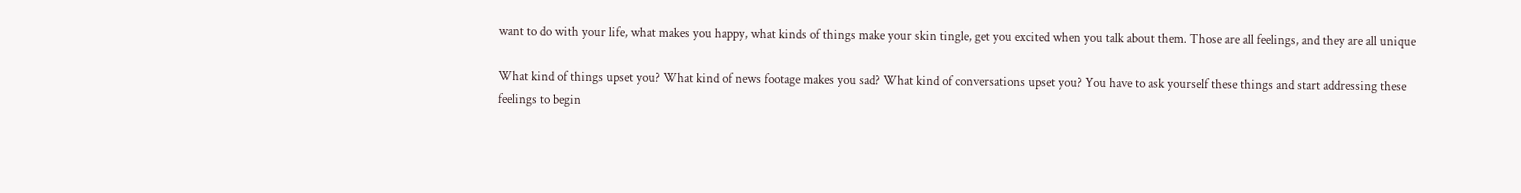want to do with your life, what makes you happy, what kinds of things make your skin tingle, get you excited when you talk about them. Those are all feelings, and they are all unique

What kind of things upset you? What kind of news footage makes you sad? What kind of conversations upset you? You have to ask yourself these things and start addressing these feelings to begin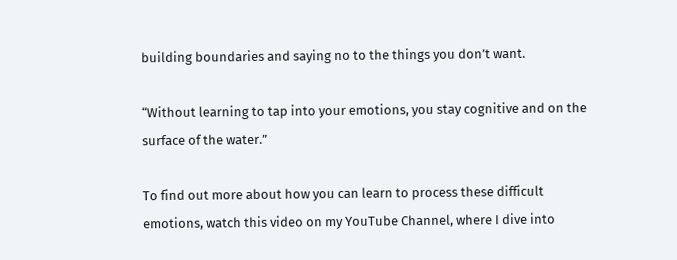building boundaries and saying no to the things you don’t want.

“Without learning to tap into your emotions, you stay cognitive and on the surface of the water.”

To find out more about how you can learn to process these difficult emotions, watch this video on my YouTube Channel, where I dive into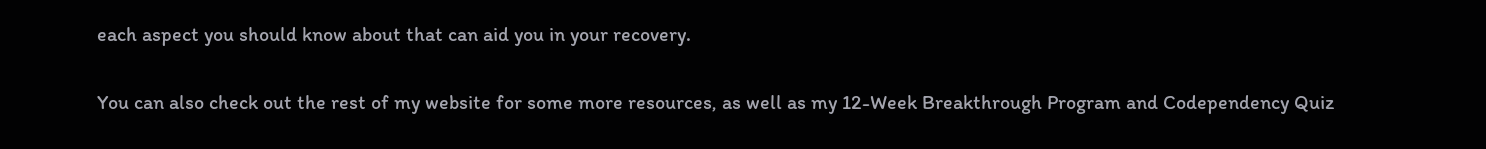each aspect you should know about that can aid you in your recovery.

You can also check out the rest of my website for some more resources, as well as my 12-Week Breakthrough Program and Codependency Quiz